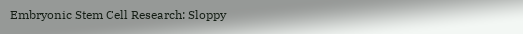Embryonic Stem Cell Research: Sloppy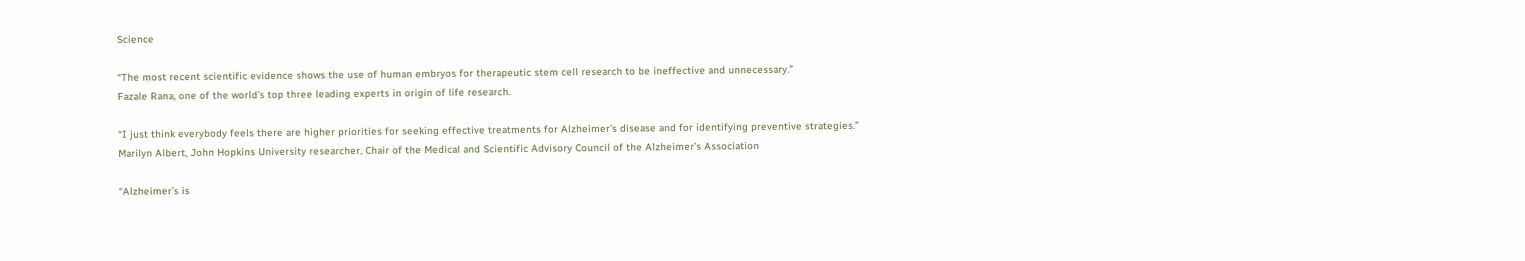Science

“The most recent scientific evidence shows the use of human embryos for therapeutic stem cell research to be ineffective and unnecessary.”
Fazale Rana, one of the world’s top three leading experts in origin of life research.

“I just think everybody feels there are higher priorities for seeking effective treatments for Alzheimer’s disease and for identifying preventive strategies.”
Marilyn Albert, John Hopkins University researcher, Chair of the Medical and Scientific Advisory Council of the Alzheimer’s Association

“Alzheimer’s is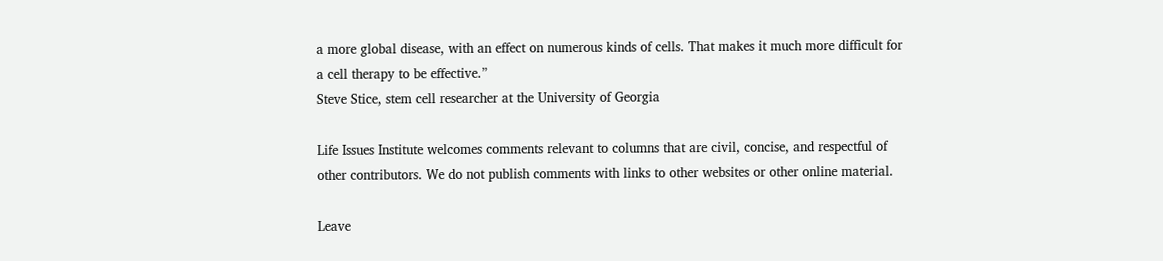a more global disease, with an effect on numerous kinds of cells. That makes it much more difficult for a cell therapy to be effective.”
Steve Stice, stem cell researcher at the University of Georgia

Life Issues Institute welcomes comments relevant to columns that are civil, concise, and respectful of other contributors. We do not publish comments with links to other websites or other online material.

Leave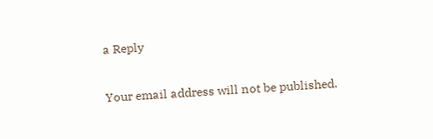a Reply

Your email address will not be published.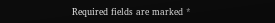Required fields are marked *